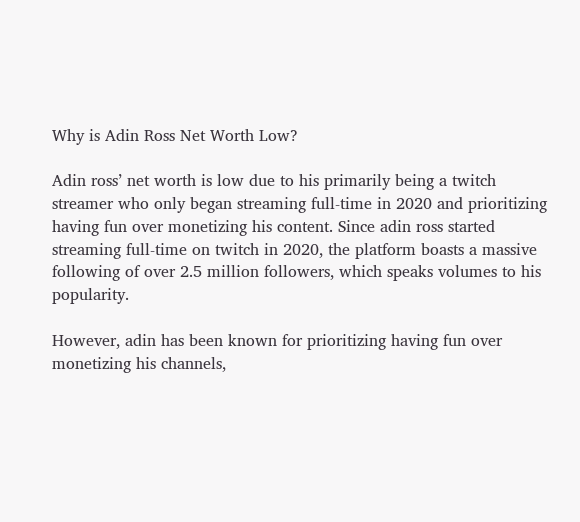Why is Adin Ross Net Worth Low?

Adin ross’ net worth is low due to his primarily being a twitch streamer who only began streaming full-time in 2020 and prioritizing having fun over monetizing his content. Since adin ross started streaming full-time on twitch in 2020, the platform boasts a massive following of over 2.5 million followers, which speaks volumes to his popularity.

However, adin has been known for prioritizing having fun over monetizing his channels,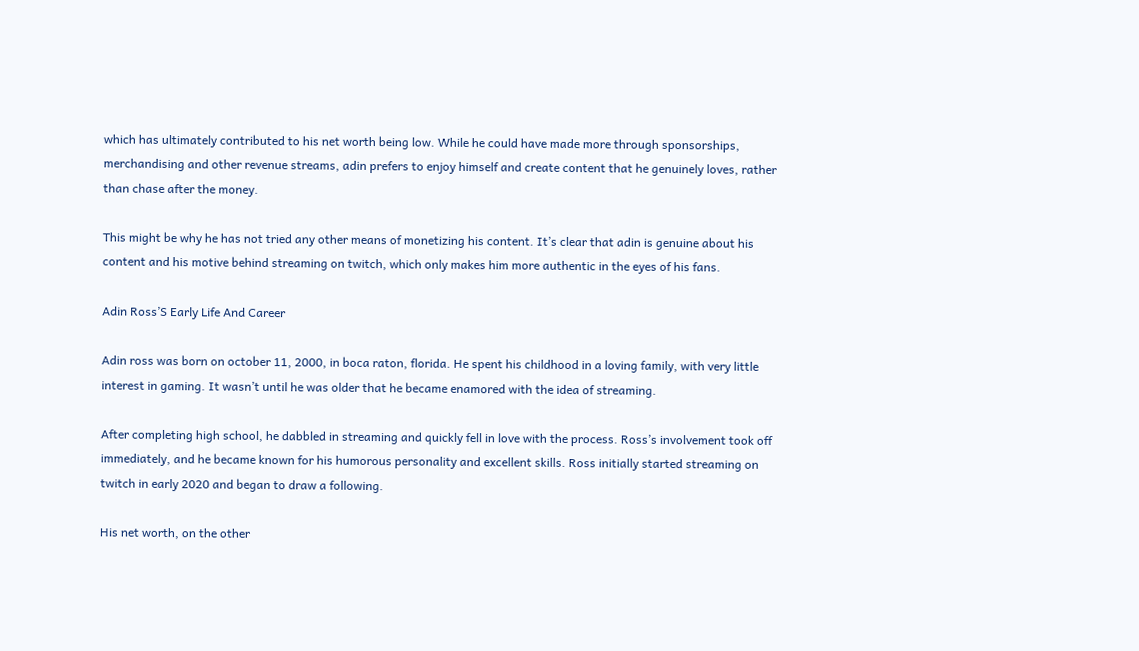which has ultimately contributed to his net worth being low. While he could have made more through sponsorships, merchandising and other revenue streams, adin prefers to enjoy himself and create content that he genuinely loves, rather than chase after the money.

This might be why he has not tried any other means of monetizing his content. It’s clear that adin is genuine about his content and his motive behind streaming on twitch, which only makes him more authentic in the eyes of his fans.

Adin Ross’S Early Life And Career

Adin ross was born on october 11, 2000, in boca raton, florida. He spent his childhood in a loving family, with very little interest in gaming. It wasn’t until he was older that he became enamored with the idea of streaming.

After completing high school, he dabbled in streaming and quickly fell in love with the process. Ross’s involvement took off immediately, and he became known for his humorous personality and excellent skills. Ross initially started streaming on twitch in early 2020 and began to draw a following.

His net worth, on the other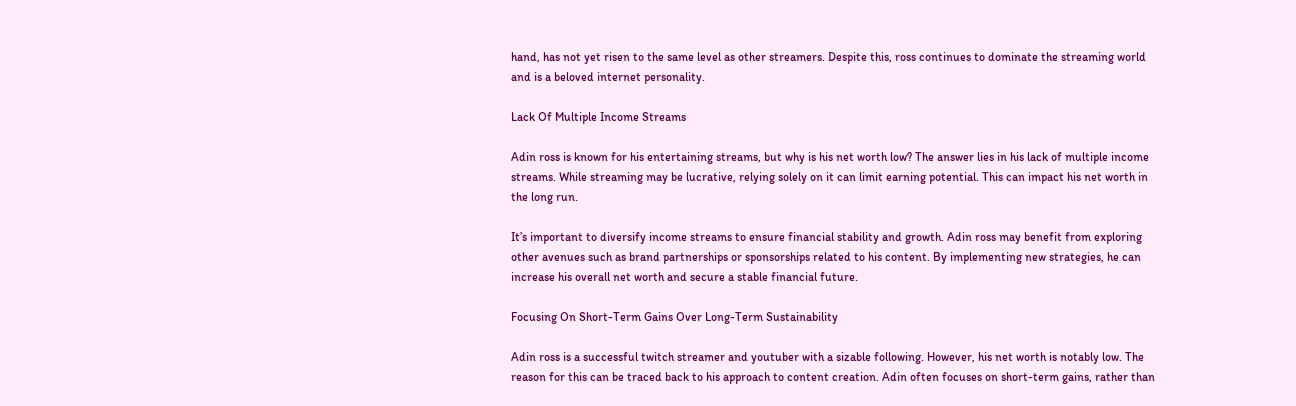hand, has not yet risen to the same level as other streamers. Despite this, ross continues to dominate the streaming world and is a beloved internet personality.

Lack Of Multiple Income Streams

Adin ross is known for his entertaining streams, but why is his net worth low? The answer lies in his lack of multiple income streams. While streaming may be lucrative, relying solely on it can limit earning potential. This can impact his net worth in the long run.

It’s important to diversify income streams to ensure financial stability and growth. Adin ross may benefit from exploring other avenues such as brand partnerships or sponsorships related to his content. By implementing new strategies, he can increase his overall net worth and secure a stable financial future.

Focusing On Short-Term Gains Over Long-Term Sustainability

Adin ross is a successful twitch streamer and youtuber with a sizable following. However, his net worth is notably low. The reason for this can be traced back to his approach to content creation. Adin often focuses on short-term gains, rather than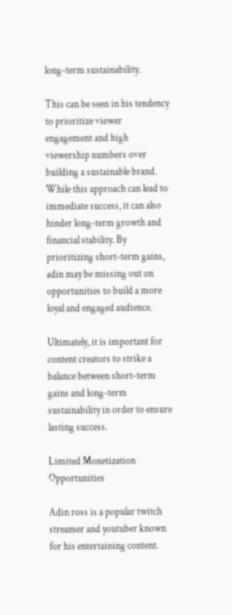long-term sustainability.

This can be seen in his tendency to prioritize viewer engagement and high viewership numbers over building a sustainable brand. While this approach can lead to immediate success, it can also hinder long-term growth and financial stability. By prioritizing short-term gains, adin may be missing out on opportunities to build a more loyal and engaged audience.

Ultimately, it is important for content creators to strike a balance between short-term gains and long-term sustainability in order to ensure lasting success.

Limited Monetization Opportunities

Adin ross is a popular twitch streamer and youtuber known for his entertaining content.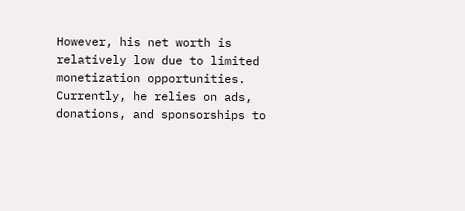However, his net worth is relatively low due to limited monetization opportunities. Currently, he relies on ads, donations, and sponsorships to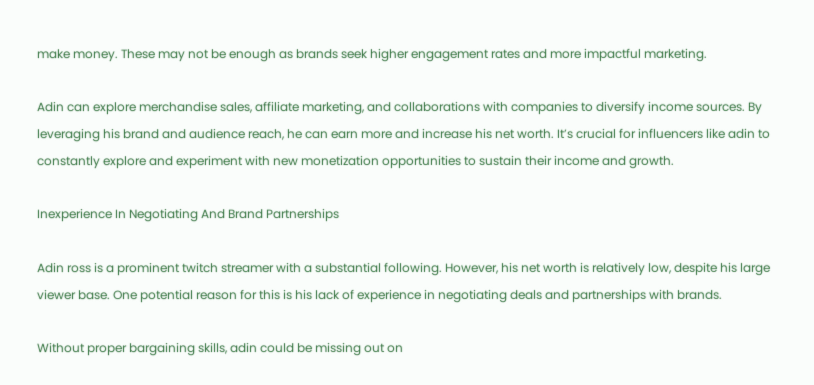make money. These may not be enough as brands seek higher engagement rates and more impactful marketing.

Adin can explore merchandise sales, affiliate marketing, and collaborations with companies to diversify income sources. By leveraging his brand and audience reach, he can earn more and increase his net worth. It’s crucial for influencers like adin to constantly explore and experiment with new monetization opportunities to sustain their income and growth.

Inexperience In Negotiating And Brand Partnerships

Adin ross is a prominent twitch streamer with a substantial following. However, his net worth is relatively low, despite his large viewer base. One potential reason for this is his lack of experience in negotiating deals and partnerships with brands.

Without proper bargaining skills, adin could be missing out on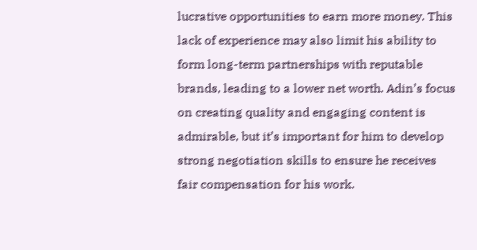lucrative opportunities to earn more money. This lack of experience may also limit his ability to form long-term partnerships with reputable brands, leading to a lower net worth. Adin’s focus on creating quality and engaging content is admirable, but it’s important for him to develop strong negotiation skills to ensure he receives fair compensation for his work.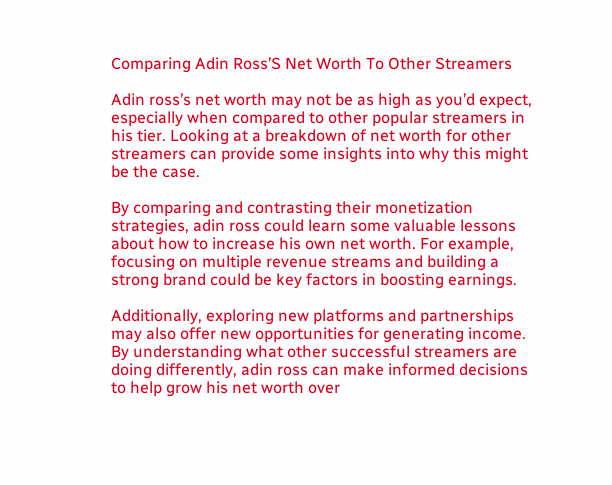Comparing Adin Ross’S Net Worth To Other Streamers

Adin ross’s net worth may not be as high as you’d expect, especially when compared to other popular streamers in his tier. Looking at a breakdown of net worth for other streamers can provide some insights into why this might be the case.

By comparing and contrasting their monetization strategies, adin ross could learn some valuable lessons about how to increase his own net worth. For example, focusing on multiple revenue streams and building a strong brand could be key factors in boosting earnings.

Additionally, exploring new platforms and partnerships may also offer new opportunities for generating income. By understanding what other successful streamers are doing differently, adin ross can make informed decisions to help grow his net worth over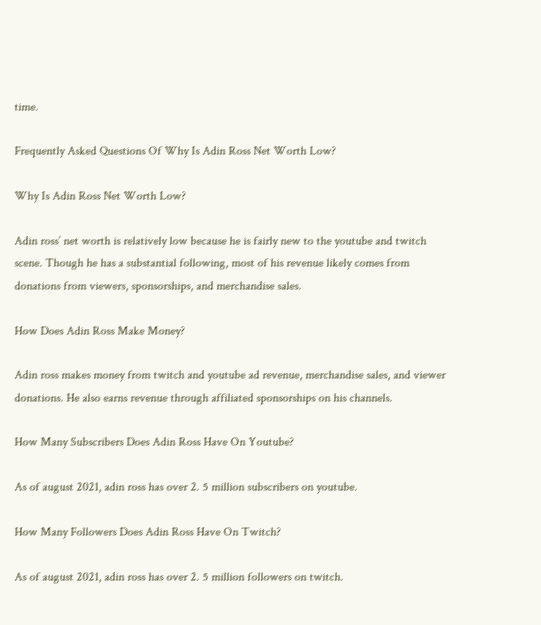time.

Frequently Asked Questions Of Why Is Adin Ross Net Worth Low?

Why Is Adin Ross Net Worth Low?

Adin ross’ net worth is relatively low because he is fairly new to the youtube and twitch scene. Though he has a substantial following, most of his revenue likely comes from donations from viewers, sponsorships, and merchandise sales.

How Does Adin Ross Make Money?

Adin ross makes money from twitch and youtube ad revenue, merchandise sales, and viewer donations. He also earns revenue through affiliated sponsorships on his channels.

How Many Subscribers Does Adin Ross Have On Youtube?

As of august 2021, adin ross has over 2. 5 million subscribers on youtube.

How Many Followers Does Adin Ross Have On Twitch?

As of august 2021, adin ross has over 2. 5 million followers on twitch.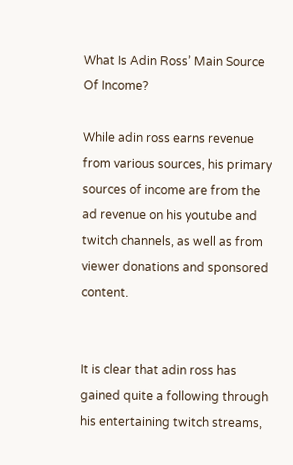What Is Adin Ross’ Main Source Of Income?

While adin ross earns revenue from various sources, his primary sources of income are from the ad revenue on his youtube and twitch channels, as well as from viewer donations and sponsored content.


It is clear that adin ross has gained quite a following through his entertaining twitch streams,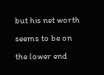but his net worth seems to be on the lower end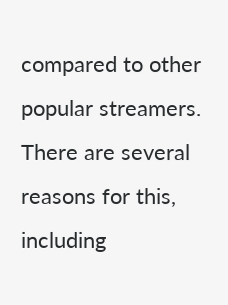compared to other popular streamers. There are several reasons for this, including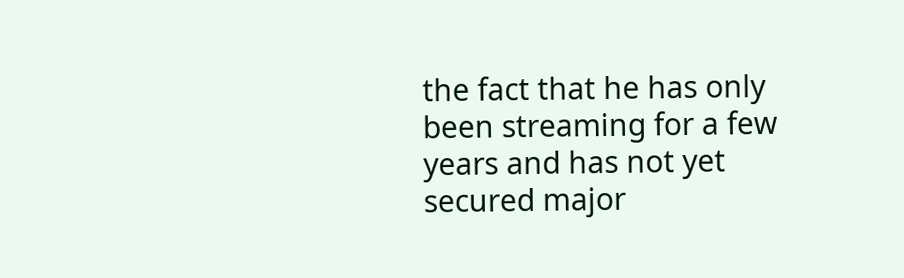the fact that he has only been streaming for a few years and has not yet secured major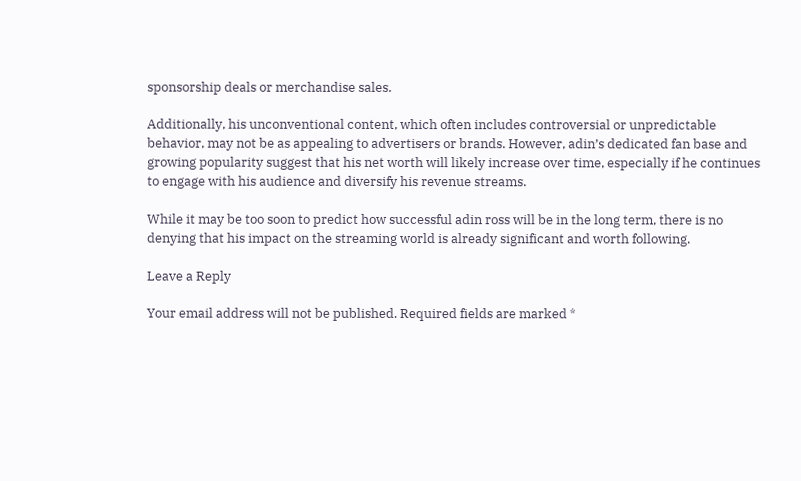sponsorship deals or merchandise sales.

Additionally, his unconventional content, which often includes controversial or unpredictable behavior, may not be as appealing to advertisers or brands. However, adin’s dedicated fan base and growing popularity suggest that his net worth will likely increase over time, especially if he continues to engage with his audience and diversify his revenue streams.

While it may be too soon to predict how successful adin ross will be in the long term, there is no denying that his impact on the streaming world is already significant and worth following.

Leave a Reply

Your email address will not be published. Required fields are marked *